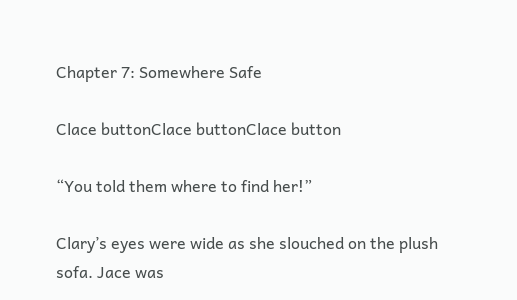Chapter 7: Somewhere Safe

Clace buttonClace buttonClace button

“You told them where to find her!”

Clary’s eyes were wide as she slouched on the plush sofa. Jace was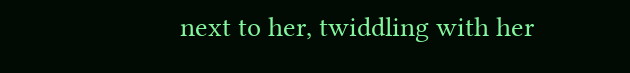next to her, twiddling with her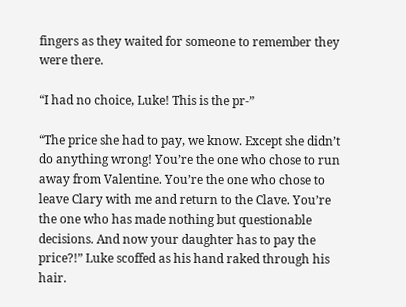fingers as they waited for someone to remember they were there.

“I had no choice, Luke! This is the pr-”

“The price she had to pay, we know. Except she didn’t do anything wrong! You’re the one who chose to run away from Valentine. You’re the one who chose to leave Clary with me and return to the Clave. You’re the one who has made nothing but questionable decisions. And now your daughter has to pay the price?!” Luke scoffed as his hand raked through his hair.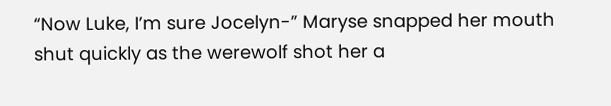“Now Luke, I’m sure Jocelyn-” Maryse snapped her mouth shut quickly as the werewolf shot her a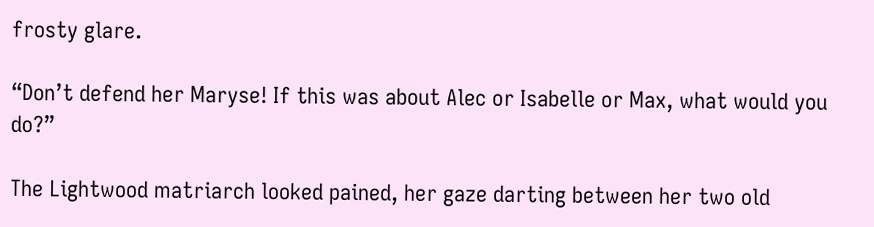frosty glare.

“Don’t defend her Maryse! If this was about Alec or Isabelle or Max, what would you do?”

The Lightwood matriarch looked pained, her gaze darting between her two old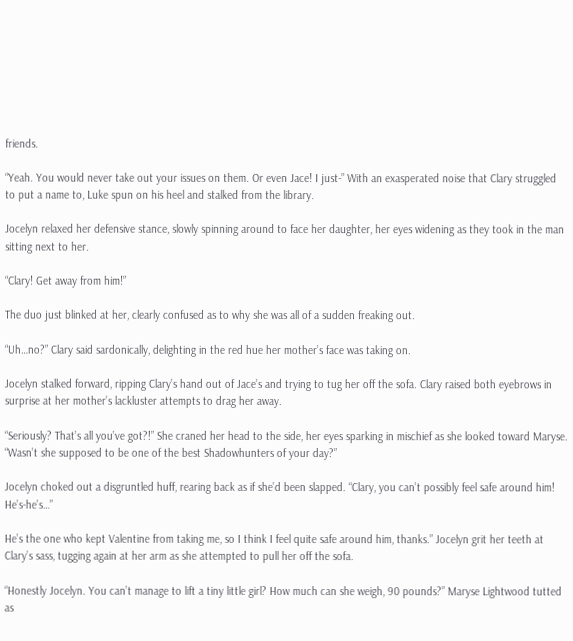friends.

“Yeah. You would never take out your issues on them. Or even Jace! I just-” With an exasperated noise that Clary struggled to put a name to, Luke spun on his heel and stalked from the library.

Jocelyn relaxed her defensive stance, slowly spinning around to face her daughter, her eyes widening as they took in the man sitting next to her.

“Clary! Get away from him!”

The duo just blinked at her, clearly confused as to why she was all of a sudden freaking out.

“Uh…no?” Clary said sardonically, delighting in the red hue her mother’s face was taking on.

Jocelyn stalked forward, ripping Clary’s hand out of Jace’s and trying to tug her off the sofa. Clary raised both eyebrows in surprise at her mother’s lackluster attempts to drag her away.

“Seriously? That’s all you’ve got?!” She craned her head to the side, her eyes sparking in mischief as she looked toward Maryse. “Wasn’t she supposed to be one of the best Shadowhunters of your day?”

Jocelyn choked out a disgruntled huff, rearing back as if she’d been slapped. “Clary, you can’t possibly feel safe around him! He’s-he’s…”

He’s the one who kept Valentine from taking me, so I think I feel quite safe around him, thanks.” Jocelyn grit her teeth at Clary’s sass, tugging again at her arm as she attempted to pull her off the sofa.

“Honestly Jocelyn. You can’t manage to lift a tiny little girl? How much can she weigh, 90 pounds?” Maryse Lightwood tutted as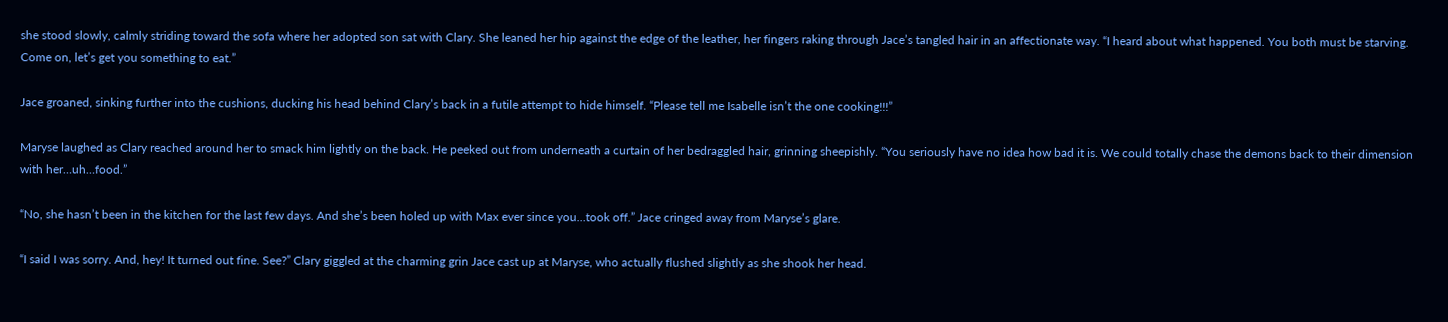she stood slowly, calmly striding toward the sofa where her adopted son sat with Clary. She leaned her hip against the edge of the leather, her fingers raking through Jace’s tangled hair in an affectionate way. “I heard about what happened. You both must be starving. Come on, let’s get you something to eat.”

Jace groaned, sinking further into the cushions, ducking his head behind Clary’s back in a futile attempt to hide himself. “Please tell me Isabelle isn’t the one cooking!!!”

Maryse laughed as Clary reached around her to smack him lightly on the back. He peeked out from underneath a curtain of her bedraggled hair, grinning sheepishly. “You seriously have no idea how bad it is. We could totally chase the demons back to their dimension with her…uh…food.”

“No, she hasn’t been in the kitchen for the last few days. And she’s been holed up with Max ever since you…took off.” Jace cringed away from Maryse’s glare.

“I said I was sorry. And, hey! It turned out fine. See?” Clary giggled at the charming grin Jace cast up at Maryse, who actually flushed slightly as she shook her head.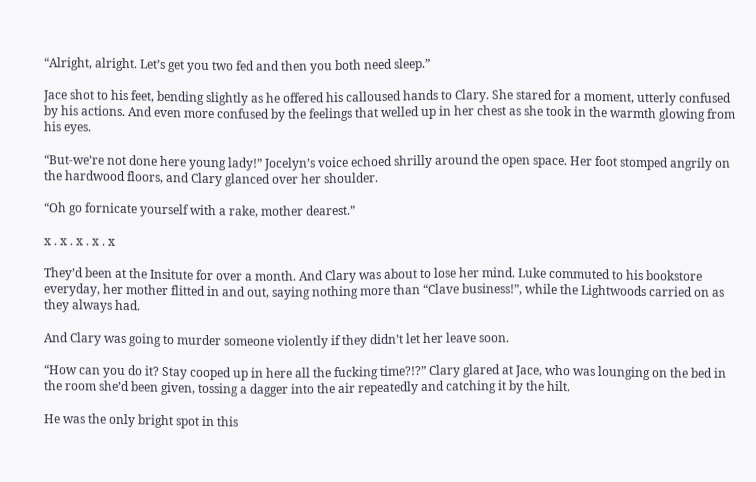“Alright, alright. Let’s get you two fed and then you both need sleep.”

Jace shot to his feet, bending slightly as he offered his calloused hands to Clary. She stared for a moment, utterly confused by his actions. And even more confused by the feelings that welled up in her chest as she took in the warmth glowing from his eyes.

“But-we’re not done here young lady!” Jocelyn’s voice echoed shrilly around the open space. Her foot stomped angrily on the hardwood floors, and Clary glanced over her shoulder.

“Oh go fornicate yourself with a rake, mother dearest.”

x . x . x . x . x

They’d been at the Insitute for over a month. And Clary was about to lose her mind. Luke commuted to his bookstore everyday, her mother flitted in and out, saying nothing more than “Clave business!”, while the Lightwoods carried on as they always had.

And Clary was going to murder someone violently if they didn’t let her leave soon.

“How can you do it? Stay cooped up in here all the fucking time?!?” Clary glared at Jace, who was lounging on the bed in the room she’d been given, tossing a dagger into the air repeatedly and catching it by the hilt.

He was the only bright spot in this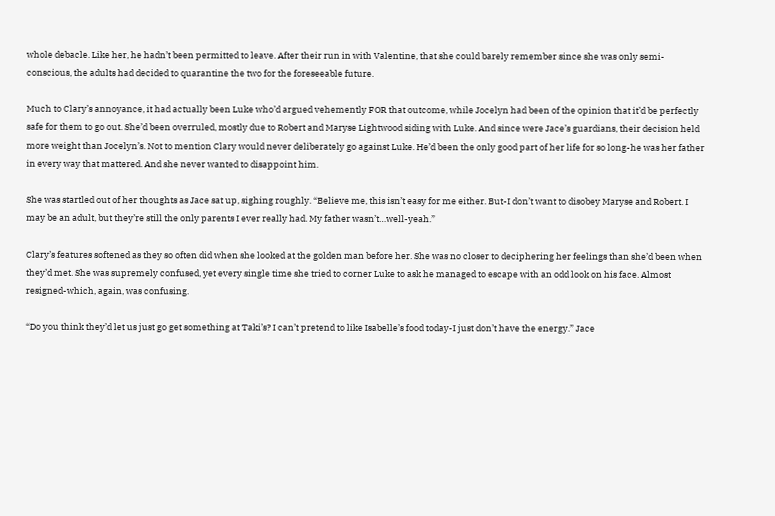whole debacle. Like her, he hadn’t been permitted to leave. After their run in with Valentine, that she could barely remember since she was only semi-conscious, the adults had decided to quarantine the two for the foreseeable future.

Much to Clary’s annoyance, it had actually been Luke who’d argued vehemently FOR that outcome, while Jocelyn had been of the opinion that it’d be perfectly safe for them to go out. She’d been overruled, mostly due to Robert and Maryse Lightwood siding with Luke. And since were Jace’s guardians, their decision held more weight than Jocelyn’s. Not to mention Clary would never deliberately go against Luke. He’d been the only good part of her life for so long-he was her father in every way that mattered. And she never wanted to disappoint him.

She was startled out of her thoughts as Jace sat up, sighing roughly. “Believe me, this isn’t easy for me either. But-I don’t want to disobey Maryse and Robert. I may be an adult, but they’re still the only parents I ever really had. My father wasn’t…well-yeah.”

Clary’s features softened as they so often did when she looked at the golden man before her. She was no closer to deciphering her feelings than she’d been when they’d met. She was supremely confused, yet every single time she tried to corner Luke to ask he managed to escape with an odd look on his face. Almost resigned-which, again, was confusing.

“Do you think they’d let us just go get something at Taki’s? I can’t pretend to like Isabelle’s food today-I just don’t have the energy.” Jace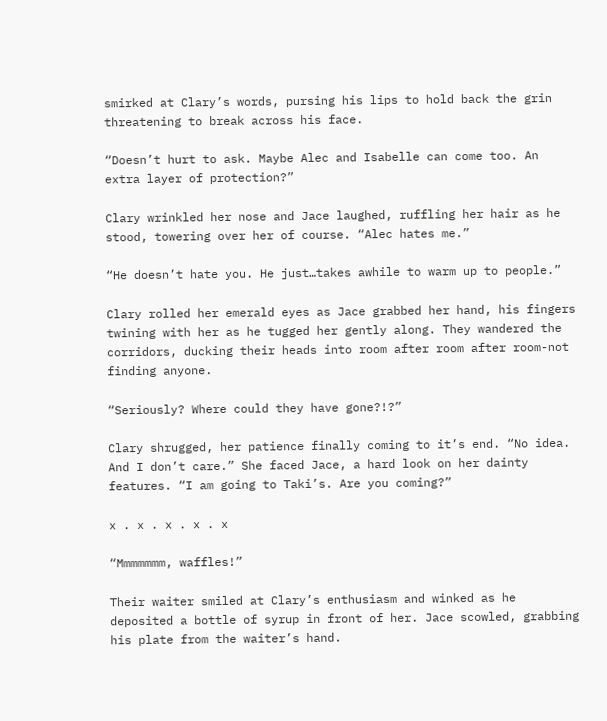smirked at Clary’s words, pursing his lips to hold back the grin threatening to break across his face.

“Doesn’t hurt to ask. Maybe Alec and Isabelle can come too. An extra layer of protection?”

Clary wrinkled her nose and Jace laughed, ruffling her hair as he stood, towering over her of course. “Alec hates me.”

“He doesn’t hate you. He just…takes awhile to warm up to people.”

Clary rolled her emerald eyes as Jace grabbed her hand, his fingers twining with her as he tugged her gently along. They wandered the corridors, ducking their heads into room after room after room-not finding anyone.

“Seriously? Where could they have gone?!?”

Clary shrugged, her patience finally coming to it’s end. “No idea. And I don’t care.” She faced Jace, a hard look on her dainty features. “I am going to Taki’s. Are you coming?”

x . x . x . x . x

“Mmmmmmm, waffles!”

Their waiter smiled at Clary’s enthusiasm and winked as he deposited a bottle of syrup in front of her. Jace scowled, grabbing his plate from the waiter’s hand.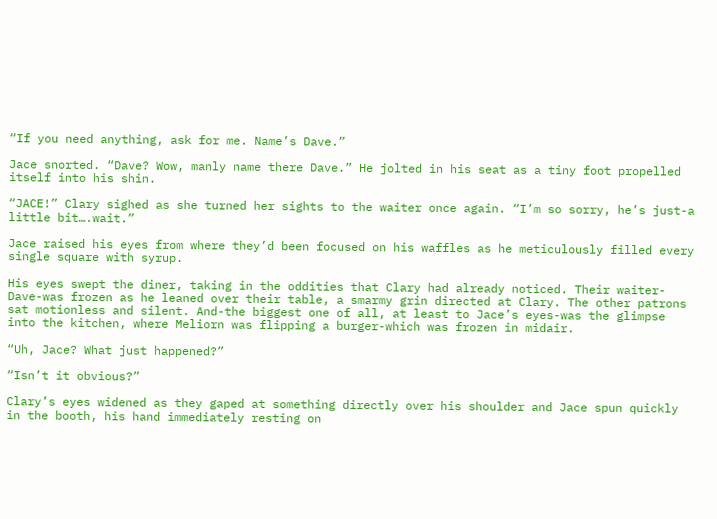“If you need anything, ask for me. Name’s Dave.”

Jace snorted. “Dave? Wow, manly name there Dave.” He jolted in his seat as a tiny foot propelled itself into his shin.

“JACE!” Clary sighed as she turned her sights to the waiter once again. “I’m so sorry, he’s just-a little bit….wait.”

Jace raised his eyes from where they’d been focused on his waffles as he meticulously filled every single square with syrup.

His eyes swept the diner, taking in the oddities that Clary had already noticed. Their waiter-Dave-was frozen as he leaned over their table, a smarmy grin directed at Clary. The other patrons sat motionless and silent. And-the biggest one of all, at least to Jace’s eyes-was the glimpse into the kitchen, where Meliorn was flipping a burger-which was frozen in midair.

“Uh, Jace? What just happened?”

“Isn’t it obvious?”

Clary’s eyes widened as they gaped at something directly over his shoulder and Jace spun quickly in the booth, his hand immediately resting on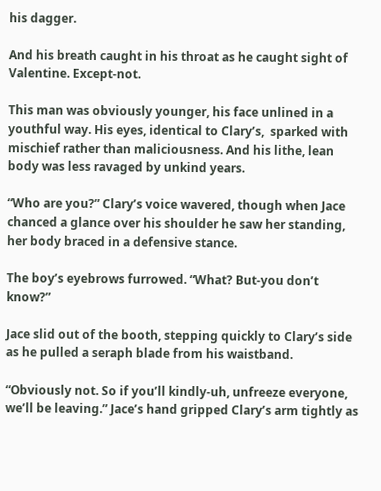his dagger.

And his breath caught in his throat as he caught sight of Valentine. Except-not.

This man was obviously younger, his face unlined in a youthful way. His eyes, identical to Clary’s,  sparked with mischief rather than maliciousness. And his lithe, lean body was less ravaged by unkind years.

“Who are you?” Clary’s voice wavered, though when Jace chanced a glance over his shoulder he saw her standing, her body braced in a defensive stance.

The boy’s eyebrows furrowed. “What? But-you don’t know?”

Jace slid out of the booth, stepping quickly to Clary’s side as he pulled a seraph blade from his waistband.

“Obviously not. So if you’ll kindly-uh, unfreeze everyone, we’ll be leaving.” Jace’s hand gripped Clary’s arm tightly as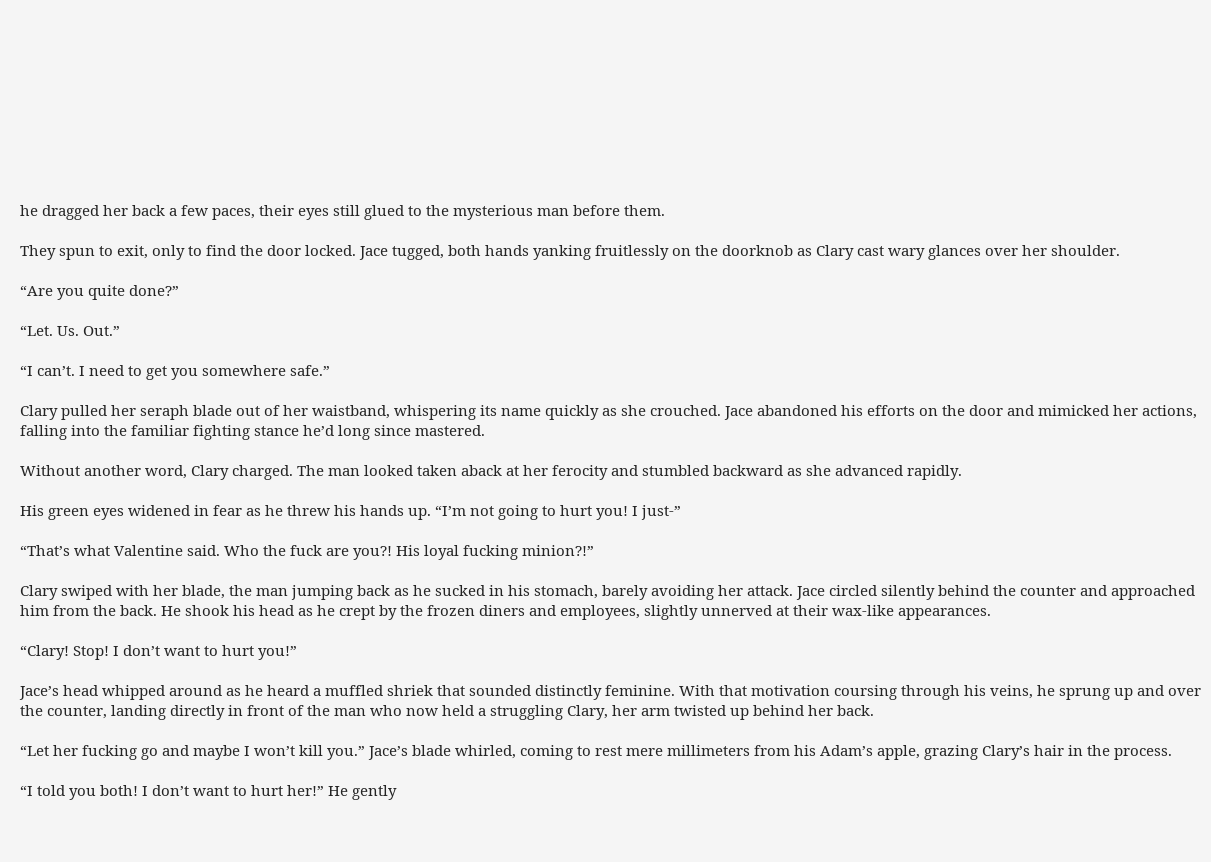he dragged her back a few paces, their eyes still glued to the mysterious man before them.

They spun to exit, only to find the door locked. Jace tugged, both hands yanking fruitlessly on the doorknob as Clary cast wary glances over her shoulder.

“Are you quite done?”

“Let. Us. Out.”

“I can’t. I need to get you somewhere safe.”

Clary pulled her seraph blade out of her waistband, whispering its name quickly as she crouched. Jace abandoned his efforts on the door and mimicked her actions, falling into the familiar fighting stance he’d long since mastered.

Without another word, Clary charged. The man looked taken aback at her ferocity and stumbled backward as she advanced rapidly.

His green eyes widened in fear as he threw his hands up. “I’m not going to hurt you! I just-”

“That’s what Valentine said. Who the fuck are you?! His loyal fucking minion?!”

Clary swiped with her blade, the man jumping back as he sucked in his stomach, barely avoiding her attack. Jace circled silently behind the counter and approached him from the back. He shook his head as he crept by the frozen diners and employees, slightly unnerved at their wax-like appearances.

“Clary! Stop! I don’t want to hurt you!”

Jace’s head whipped around as he heard a muffled shriek that sounded distinctly feminine. With that motivation coursing through his veins, he sprung up and over the counter, landing directly in front of the man who now held a struggling Clary, her arm twisted up behind her back.

“Let her fucking go and maybe I won’t kill you.” Jace’s blade whirled, coming to rest mere millimeters from his Adam’s apple, grazing Clary’s hair in the process.

“I told you both! I don’t want to hurt her!” He gently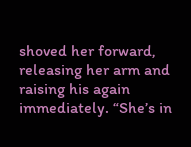shoved her forward, releasing her arm and raising his again immediately. “She’s in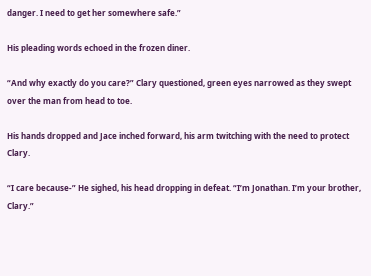danger. I need to get her somewhere safe.”

His pleading words echoed in the frozen diner.

“And why exactly do you care?” Clary questioned, green eyes narrowed as they swept over the man from head to toe.

His hands dropped and Jace inched forward, his arm twitching with the need to protect Clary.

“I care because-” He sighed, his head dropping in defeat. “I’m Jonathan. I’m your brother, Clary.”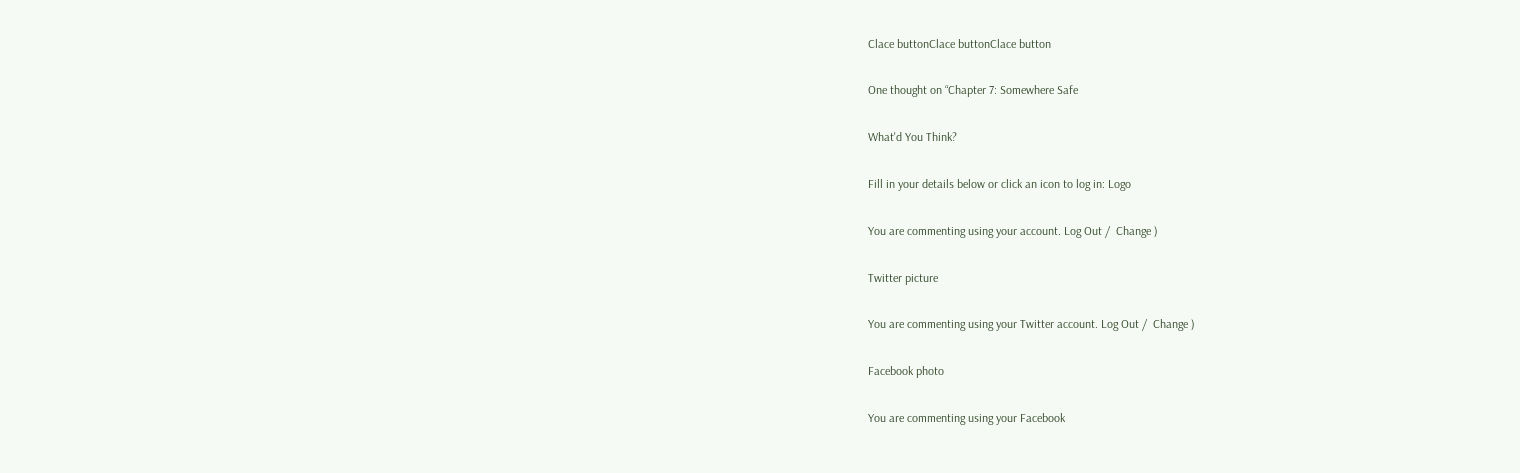Clace buttonClace buttonClace button

One thought on “Chapter 7: Somewhere Safe

What'd You Think?

Fill in your details below or click an icon to log in: Logo

You are commenting using your account. Log Out /  Change )

Twitter picture

You are commenting using your Twitter account. Log Out /  Change )

Facebook photo

You are commenting using your Facebook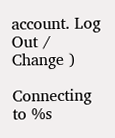account. Log Out /  Change )

Connecting to %s